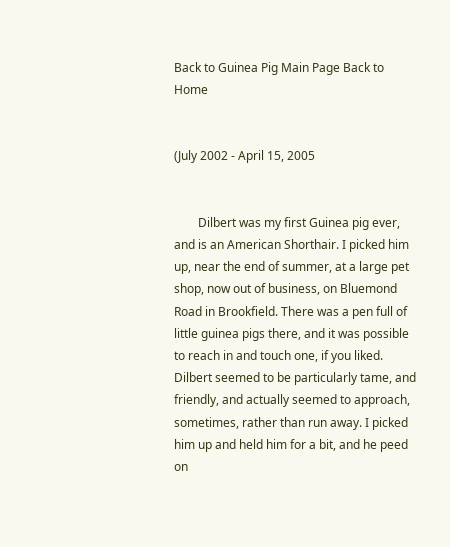Back to Guinea Pig Main Page Back to Home


(July 2002 - April 15, 2005


        Dilbert was my first Guinea pig ever, and is an American Shorthair. I picked him up, near the end of summer, at a large pet shop, now out of business, on Bluemond Road in Brookfield. There was a pen full of little guinea pigs there, and it was possible to reach in and touch one, if you liked. Dilbert seemed to be particularly tame, and friendly, and actually seemed to approach, sometimes, rather than run away. I picked him up and held him for a bit, and he peed on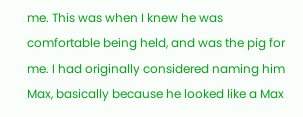me. This was when I knew he was comfortable being held, and was the pig for me. I had originally considered naming him Max, basically because he looked like a Max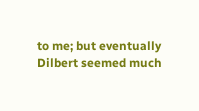to me; but eventually Dilbert seemed much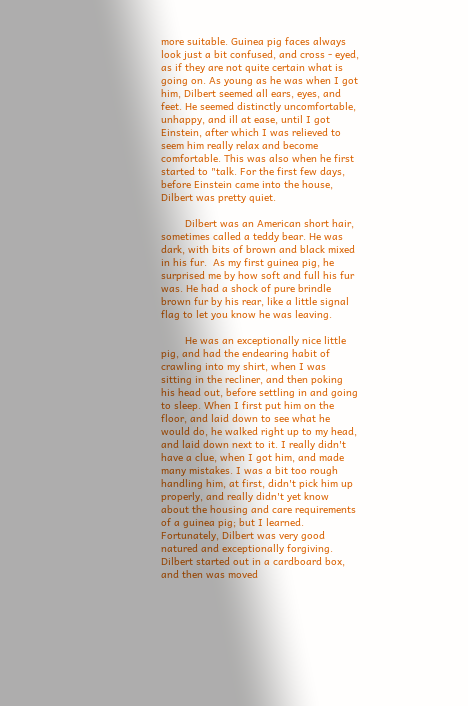more suitable. Guinea pig faces always look just a bit confused, and cross - eyed, as if they are not quite certain what is going on. As young as he was when I got him, Dilbert seemed all ears, eyes, and feet. He seemed distinctly uncomfortable, unhappy, and ill at ease, until I got Einstein, after which I was relieved to seem him really relax and become comfortable. This was also when he first started to "talk. For the first few days, before Einstein came into the house, Dilbert was pretty quiet.

        Dilbert was an American short hair, sometimes called a teddy bear. He was dark, with bits of brown and black mixed in his fur.  As my first guinea pig, he surprised me by how soft and full his fur was. He had a shock of pure brindle brown fur by his rear, like a little signal flag to let you know he was leaving.

        He was an exceptionally nice little pig, and had the endearing habit of crawling into my shirt, when I was sitting in the recliner, and then poking his head out, before settling in and going to sleep. When I first put him on the floor, and laid down to see what he would do, he walked right up to my head, and laid down next to it. I really didn't have a clue, when I got him, and made many mistakes. I was a bit too rough handling him, at first, didn't pick him up properly, and really didn't yet know about the housing and care requirements of a guinea pig; but I learned. Fortunately, Dilbert was very good natured and exceptionally forgiving. Dilbert started out in a cardboard box, and then was moved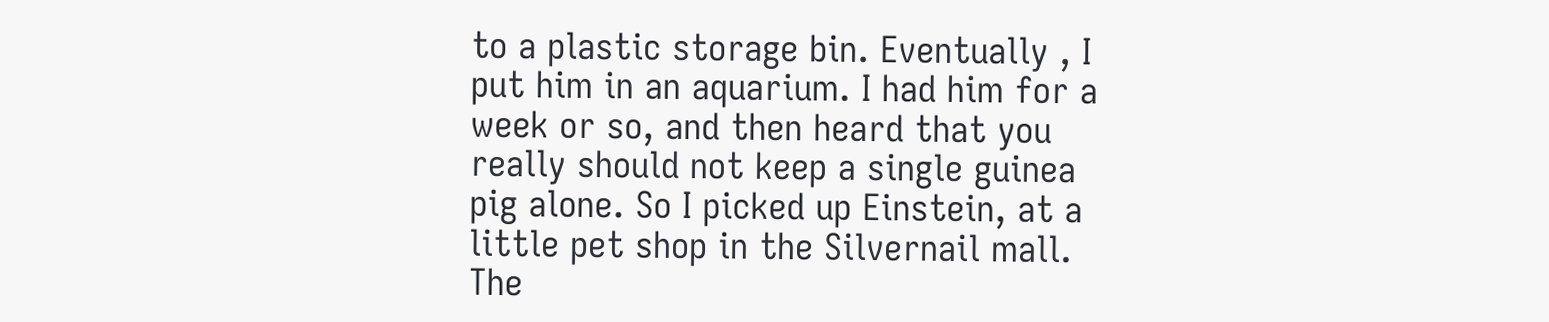to a plastic storage bin. Eventually , I put him in an aquarium. I had him for a week or so, and then heard that you really should not keep a single guinea pig alone. So I picked up Einstein, at a little pet shop in the Silvernail mall. The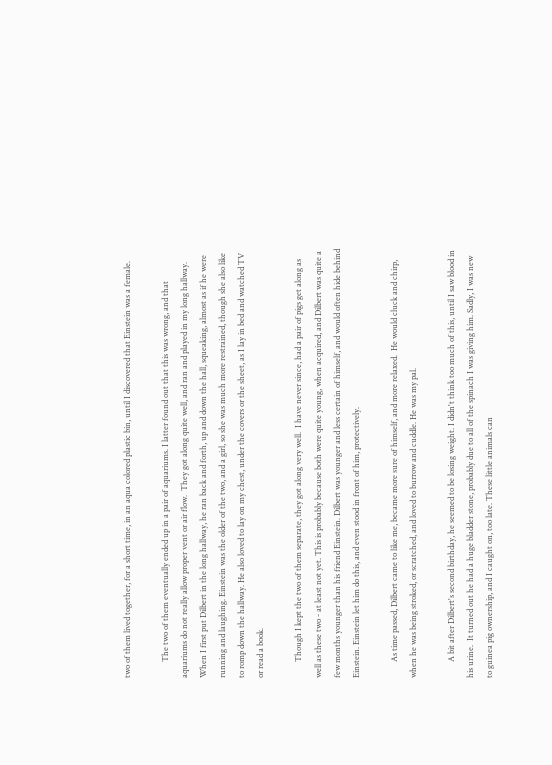two of them lived together, for a short time, in an aqua colored plastic bin, until I discovered that Einstein was a female.

        The two of them eventually ended up in a pair of aquariums. I latter found out that this was wrong, and that aquariums do not really allow proper vent or air flow.  They got along quite well, and ran and played in my long hallway. When I first put Dilbert in the long hallway, he ran back and forth, up and down the hall, squeaking, almost as if he were running and laughing. Einstein was the older of the two, and a girl, so she was much more restrained, though she also like to romp down the hallway. He also loved to lay on my chest, under the covers or the sheet, as I lay in bed and watched TV or read a book.

        Though I kept the two of them separate, they got along very well.  I have never since, had a pair of pigs get along as well as these two - at least not yet. This is probably because both were quite young, when acquired, and Dilbert was quite a few months younger than his friend Einstein. Dilbert was younger and less certain of himself, and would often hide behind Einstein. Einstein let him do this, and even stood in front of him, protectively.

        As time passed, Dilbert came to like me, became more sure of himself, and more relaxed.  He would cluck and chirp, when he was being stroked, or scratched, and loved to burrow and cuddle. He was my pal.

        A bit after Dilbert's second birthday, he seemed to be losing weight. I didn't think too much of this, until I saw blood in his urine.  It turned out he had a huge bladder stone, probably due to all of the spinach I was giving him. Sadly, I was new to guinea pig ownership, and I caught on, too late. These little animals can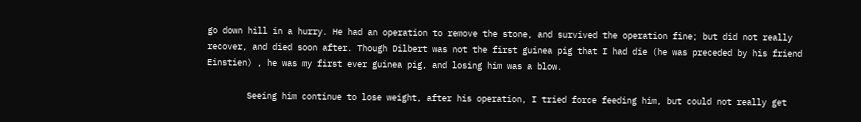go down hill in a hurry. He had an operation to remove the stone, and survived the operation fine; but did not really recover, and died soon after. Though Dilbert was not the first guinea pig that I had die (he was preceded by his friend Einstien) , he was my first ever guinea pig, and losing him was a blow.

        Seeing him continue to lose weight, after his operation, I tried force feeding him, but could not really get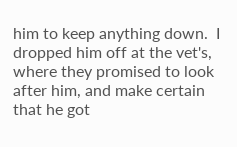him to keep anything down.  I dropped him off at the vet's, where they promised to look after him, and make certain that he got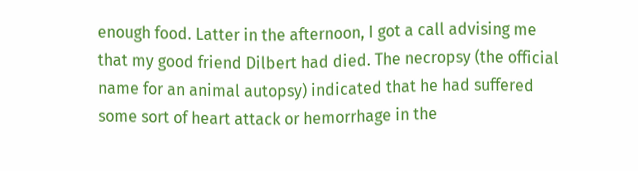enough food. Latter in the afternoon, I got a call advising me that my good friend Dilbert had died. The necropsy (the official name for an animal autopsy) indicated that he had suffered some sort of heart attack or hemorrhage in the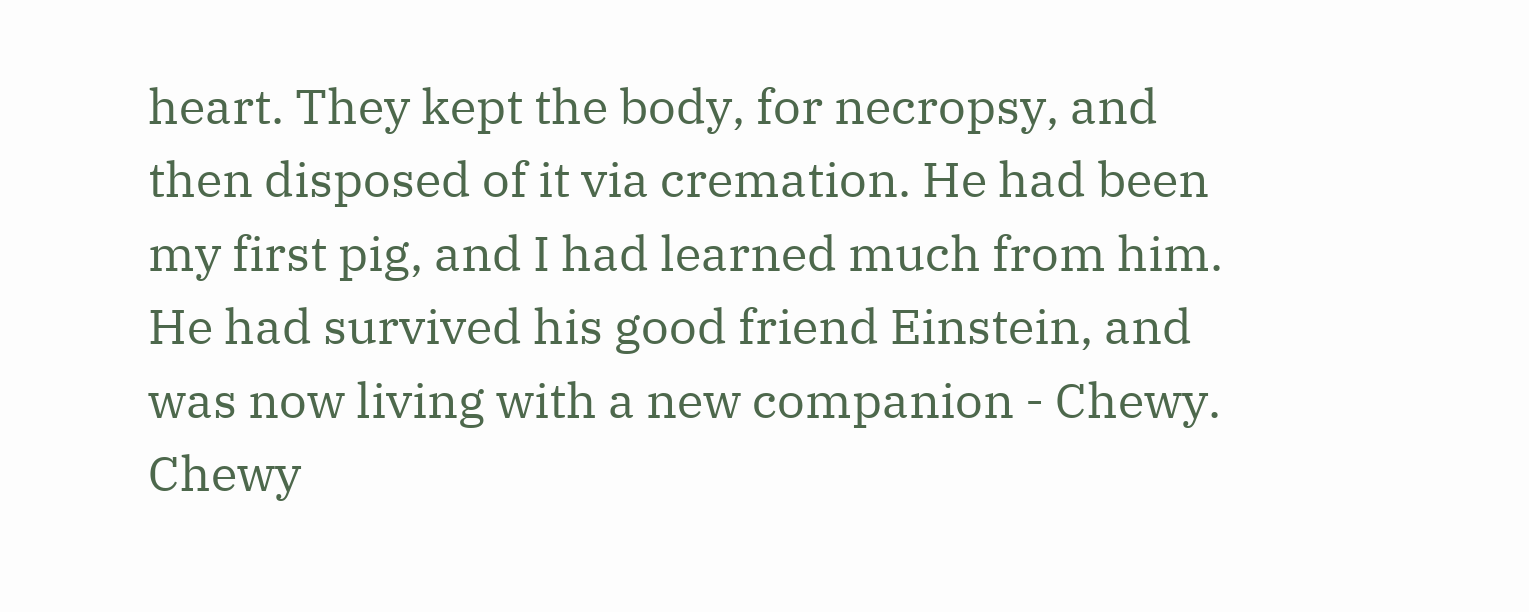heart. They kept the body, for necropsy, and then disposed of it via cremation. He had been my first pig, and I had learned much from him. He had survived his good friend Einstein, and was now living with a new companion - Chewy. Chewy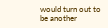would turn out to be another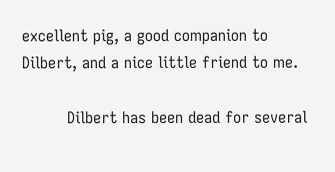excellent pig, a good companion to Dilbert, and a nice little friend to me.

         Dilbert has been dead for several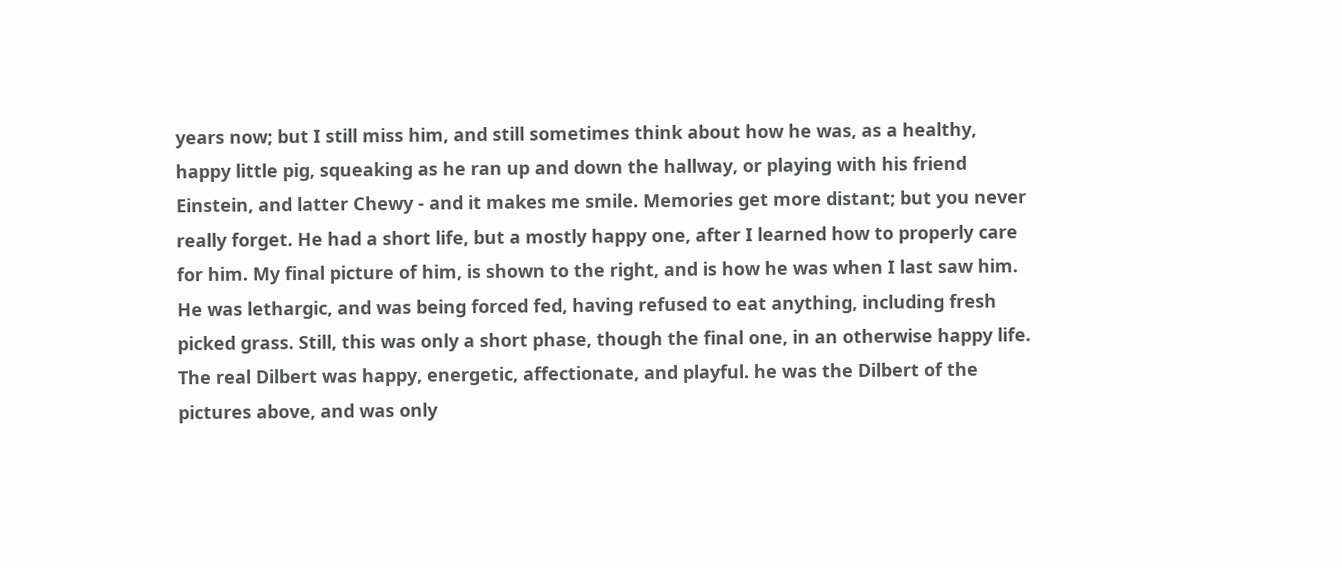years now; but I still miss him, and still sometimes think about how he was, as a healthy, happy little pig, squeaking as he ran up and down the hallway, or playing with his friend Einstein, and latter Chewy - and it makes me smile. Memories get more distant; but you never really forget. He had a short life, but a mostly happy one, after I learned how to properly care for him. My final picture of him, is shown to the right, and is how he was when I last saw him. He was lethargic, and was being forced fed, having refused to eat anything, including fresh picked grass. Still, this was only a short phase, though the final one, in an otherwise happy life. The real Dilbert was happy, energetic, affectionate, and playful. he was the Dilbert of the pictures above, and was only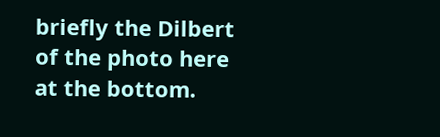briefly the Dilbert of the photo here at the bottom.